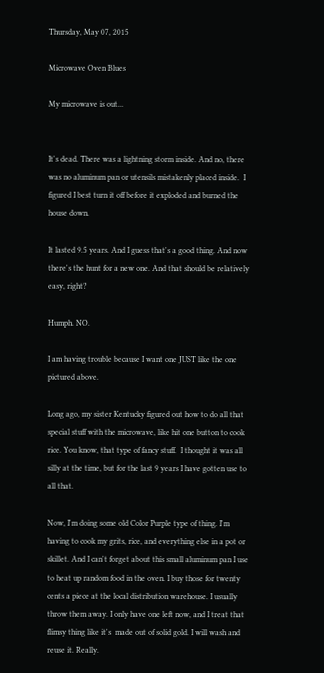Thursday, May 07, 2015

Microwave Oven Blues

My microwave is out...


It's dead. There was a lightning storm inside. And no, there was no aluminum pan or utensils mistakenly placed inside.  I figured I best turn it off before it exploded and burned the house down.

It lasted 9.5 years. And I guess that's a good thing. And now there's the hunt for a new one. And that should be relatively easy, right?

Humph. NO.

I am having trouble because I want one JUST like the one pictured above.

Long ago, my sister Kentucky figured out how to do all that special stuff with the microwave, like hit one button to cook rice. You know, that type of fancy stuff.  I thought it was all silly at the time, but for the last 9 years I have gotten use to all that.

Now, I'm doing some old Color Purple type of thing. I'm having to cook my grits, rice, and everything else in a pot or skillet. And I can't forget about this small aluminum pan I use to heat up random food in the oven. I buy those for twenty cents a piece at the local distribution warehouse. I usually throw them away. I only have one left now, and I treat that flimsy thing like it's  made out of solid gold. I will wash and reuse it. Really.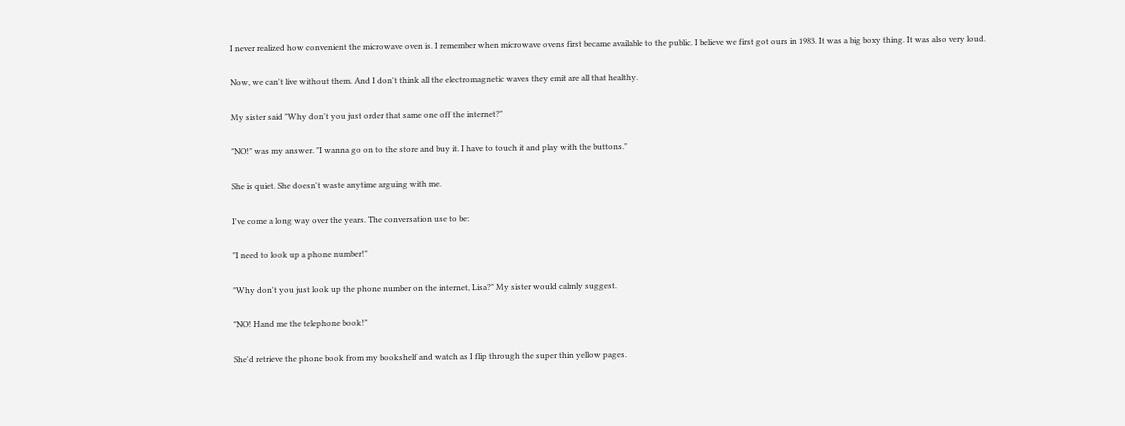I never realized how convenient the microwave oven is. I remember when microwave ovens first became available to the public. I believe we first got ours in 1983. It was a big boxy thing. It was also very loud.

Now, we can't live without them. And I don't think all the electromagnetic waves they emit are all that healthy.

My sister said "Why don't you just order that same one off the internet?"

"NO!" was my answer. "I wanna go on to the store and buy it. I have to touch it and play with the buttons."

She is quiet. She doesn't waste anytime arguing with me.

I've come a long way over the years. The conversation use to be:

"I need to look up a phone number!"

"Why don't you just look up the phone number on the internet, Lisa?" My sister would calmly suggest.

"NO! Hand me the telephone book!"

She'd retrieve the phone book from my bookshelf and watch as I flip through the super thin yellow pages.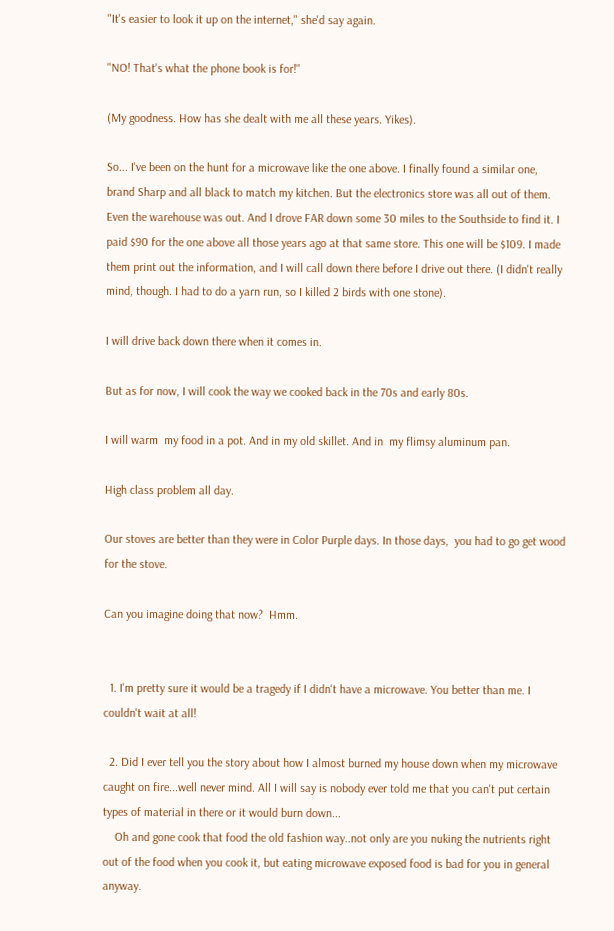"It's easier to look it up on the internet," she'd say again.

"NO! That's what the phone book is for!"

(My goodness. How has she dealt with me all these years. Yikes).

So... I've been on the hunt for a microwave like the one above. I finally found a similar one, brand Sharp and all black to match my kitchen. But the electronics store was all out of them. Even the warehouse was out. And I drove FAR down some 30 miles to the Southside to find it. I paid $90 for the one above all those years ago at that same store. This one will be $109. I made them print out the information, and I will call down there before I drive out there. (I didn't really mind, though. I had to do a yarn run, so I killed 2 birds with one stone).

I will drive back down there when it comes in.

But as for now, I will cook the way we cooked back in the 70s and early 80s.

I will warm  my food in a pot. And in my old skillet. And in  my flimsy aluminum pan.

High class problem all day.

Our stoves are better than they were in Color Purple days. In those days,  you had to go get wood for the stove.

Can you imagine doing that now?  Hmm.


  1. I'm pretty sure it would be a tragedy if I didn't have a microwave. You better than me. I couldn't wait at all!

  2. Did I ever tell you the story about how I almost burned my house down when my microwave caught on fire...well never mind. All I will say is nobody ever told me that you can't put certain types of material in there or it would burn down...
    Oh and gone cook that food the old fashion way..not only are you nuking the nutrients right out of the food when you cook it, but eating microwave exposed food is bad for you in general anyway.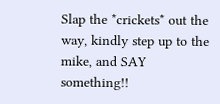Slap the *crickets* out the way, kindly step up to the mike, and SAY something!!